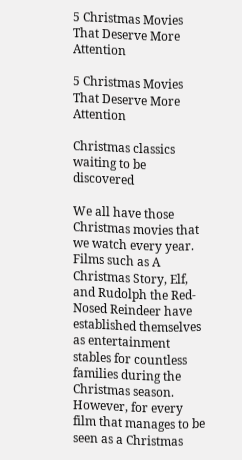5 Christmas Movies That Deserve More Attention

5 Christmas Movies That Deserve More Attention

Christmas classics waiting to be discovered

We all have those Christmas movies that we watch every year. Films such as A Christmas Story, Elf, and Rudolph the Red-Nosed Reindeer have established themselves as entertainment stables for countless families during the Christmas season. However, for every film that manages to be seen as a Christmas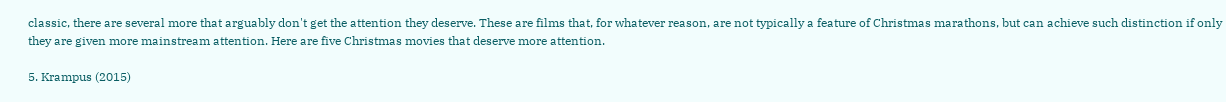classic, there are several more that arguably don't get the attention they deserve. These are films that, for whatever reason, are not typically a feature of Christmas marathons, but can achieve such distinction if only they are given more mainstream attention. Here are five Christmas movies that deserve more attention.

5. Krampus (2015)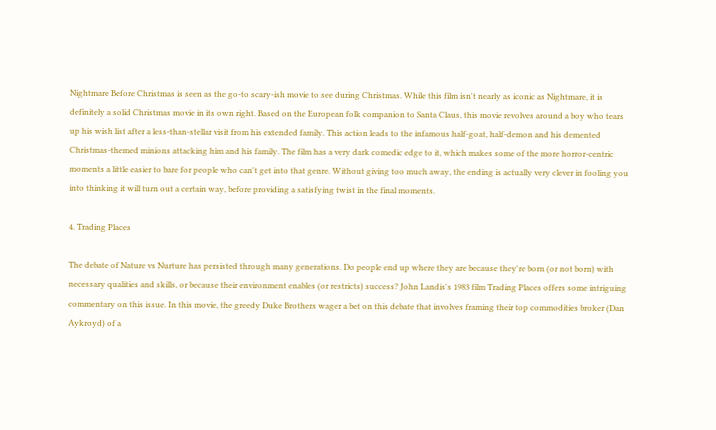Nightmare Before Christmas is seen as the go-to scary-ish movie to see during Christmas. While this film isn't nearly as iconic as Nightmare, it is definitely a solid Christmas movie in its own right. Based on the European folk companion to Santa Claus, this movie revolves around a boy who tears up his wish list after a less-than-stellar visit from his extended family. This action leads to the infamous half-goat, half-demon and his demented Christmas-themed minions attacking him and his family. The film has a very dark comedic edge to it, which makes some of the more horror-centric moments a little easier to bare for people who can't get into that genre. Without giving too much away, the ending is actually very clever in fooling you into thinking it will turn out a certain way, before providing a satisfying twist in the final moments.

4. Trading Places

The debate of Nature vs Nurture has persisted through many generations. Do people end up where they are because they're born (or not born) with necessary qualities and skills, or because their environment enables (or restricts) success? John Landis's 1983 film Trading Places offers some intriguing commentary on this issue. In this movie, the greedy Duke Brothers wager a bet on this debate that involves framing their top commodities broker (Dan Aykroyd) of a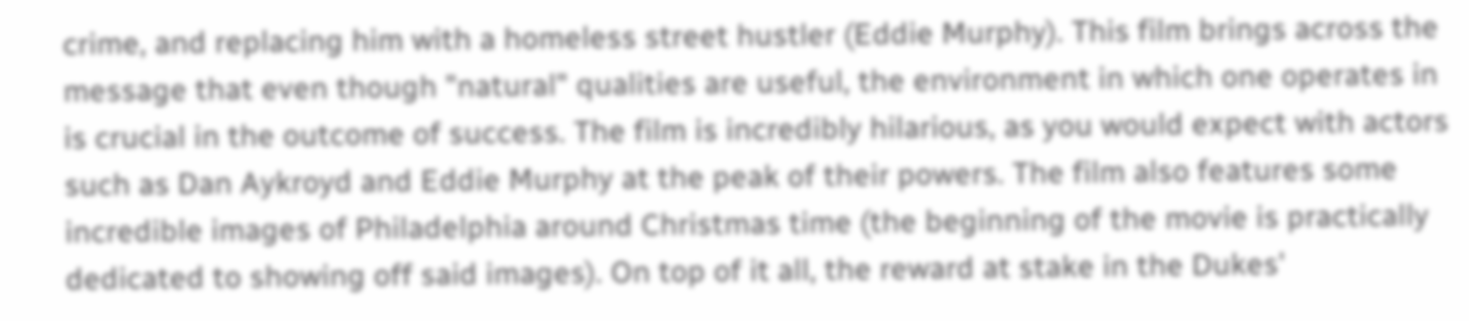crime, and replacing him with a homeless street hustler (Eddie Murphy). This film brings across the message that even though "natural" qualities are useful, the environment in which one operates in is crucial in the outcome of success. The film is incredibly hilarious, as you would expect with actors such as Dan Aykroyd and Eddie Murphy at the peak of their powers. The film also features some incredible images of Philadelphia around Christmas time (the beginning of the movie is practically dedicated to showing off said images). On top of it all, the reward at stake in the Dukes'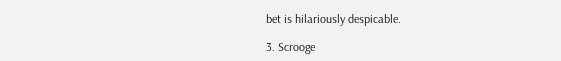bet is hilariously despicable.

3. Scrooge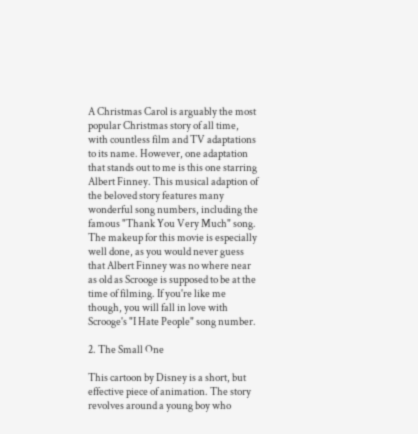A Christmas Carol is arguably the most popular Christmas story of all time, with countless film and TV adaptations to its name. However, one adaptation that stands out to me is this one starring Albert Finney. This musical adaption of the beloved story features many wonderful song numbers, including the famous "Thank You Very Much" song. The makeup for this movie is especially well done, as you would never guess that Albert Finney was no where near as old as Scrooge is supposed to be at the time of filming. If you're like me though, you will fall in love with Scrooge's "I Hate People" song number.

2. The Small One

This cartoon by Disney is a short, but effective piece of animation. The story revolves around a young boy who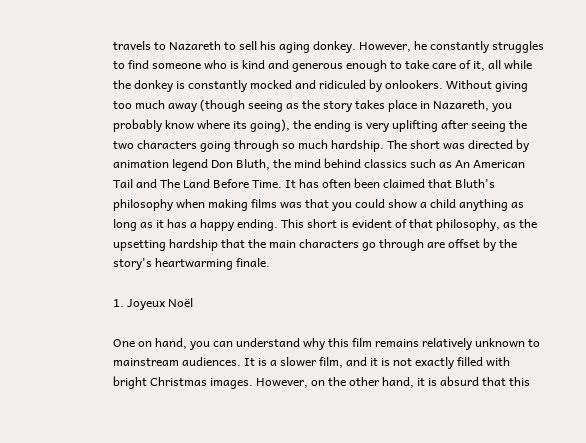travels to Nazareth to sell his aging donkey. However, he constantly struggles to find someone who is kind and generous enough to take care of it, all while the donkey is constantly mocked and ridiculed by onlookers. Without giving too much away (though seeing as the story takes place in Nazareth, you probably know where its going), the ending is very uplifting after seeing the two characters going through so much hardship. The short was directed by animation legend Don Bluth, the mind behind classics such as An American Tail and The Land Before Time. It has often been claimed that Bluth's philosophy when making films was that you could show a child anything as long as it has a happy ending. This short is evident of that philosophy, as the upsetting hardship that the main characters go through are offset by the story's heartwarming finale.

1. Joyeux Noël

One on hand, you can understand why this film remains relatively unknown to mainstream audiences. It is a slower film, and it is not exactly filled with bright Christmas images. However, on the other hand, it is absurd that this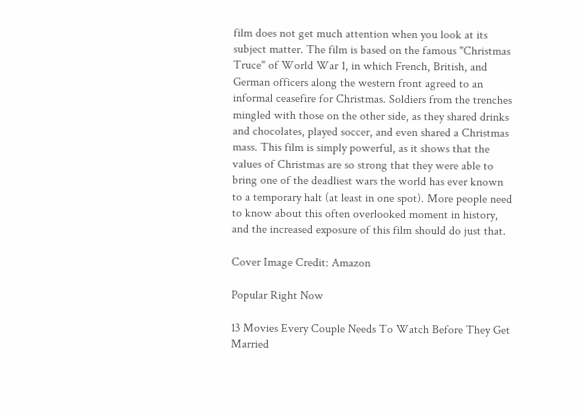film does not get much attention when you look at its subject matter. The film is based on the famous "Christmas Truce" of World War 1, in which French, British, and German officers along the western front agreed to an informal ceasefire for Christmas. Soldiers from the trenches mingled with those on the other side, as they shared drinks and chocolates, played soccer, and even shared a Christmas mass. This film is simply powerful, as it shows that the values of Christmas are so strong that they were able to bring one of the deadliest wars the world has ever known to a temporary halt (at least in one spot). More people need to know about this often overlooked moment in history, and the increased exposure of this film should do just that.

Cover Image Credit: Amazon

Popular Right Now

13 Movies Every Couple Needs To Watch Before They Get Married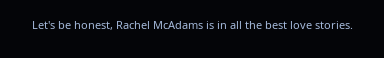Let's be honest, Rachel McAdams is in all the best love stories.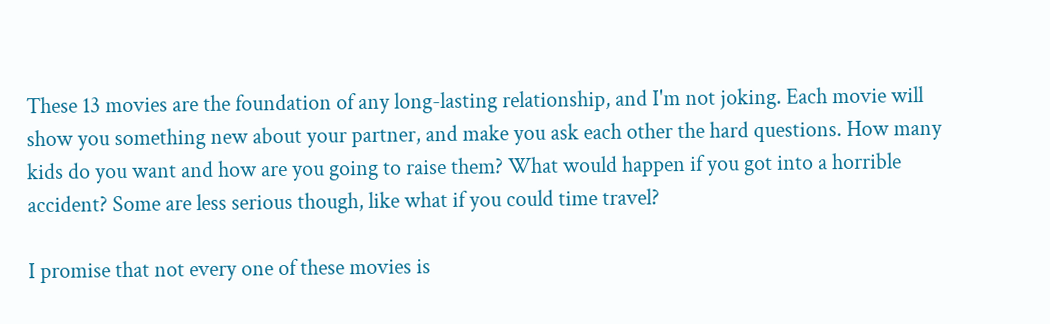These 13 movies are the foundation of any long-lasting relationship, and I'm not joking. Each movie will show you something new about your partner, and make you ask each other the hard questions. How many kids do you want and how are you going to raise them? What would happen if you got into a horrible accident? Some are less serious though, like what if you could time travel?

I promise that not every one of these movies is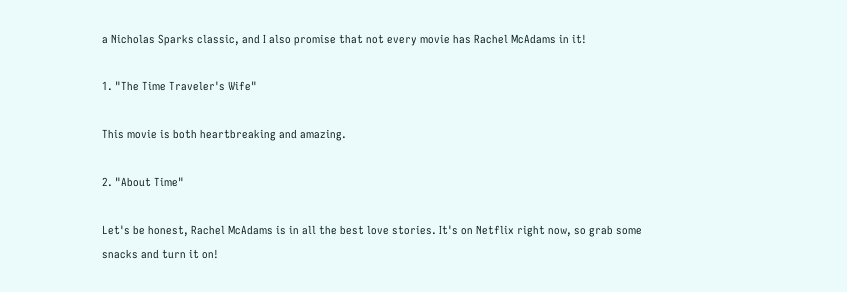a Nicholas Sparks classic, and I also promise that not every movie has Rachel McAdams in it!

1. "The Time Traveler's Wife"

This movie is both heartbreaking and amazing.

2. "About Time"

Let's be honest, Rachel McAdams is in all the best love stories. It's on Netflix right now, so grab some snacks and turn it on!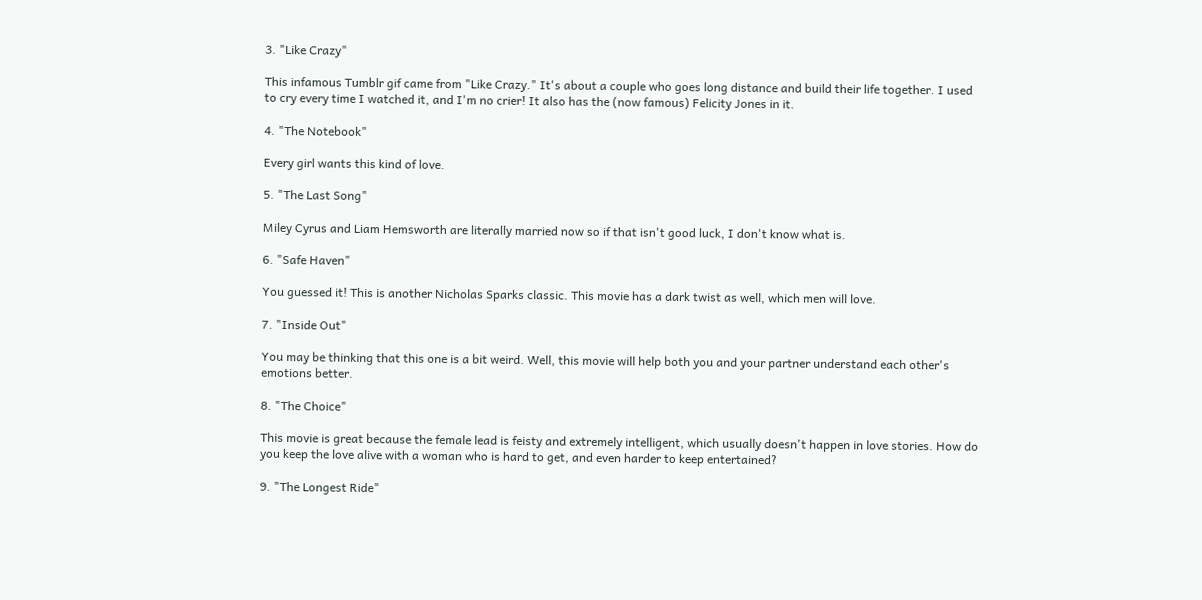3. "Like Crazy"

This infamous Tumblr gif came from "Like Crazy." It's about a couple who goes long distance and build their life together. I used to cry every time I watched it, and I'm no crier! It also has the (now famous) Felicity Jones in it.

4. "The Notebook"

Every girl wants this kind of love.

5. "The Last Song"

Miley Cyrus and Liam Hemsworth are literally married now so if that isn't good luck, I don't know what is.

6. "Safe Haven"

You guessed it! This is another Nicholas Sparks classic. This movie has a dark twist as well, which men will love.

7. "Inside Out"

You may be thinking that this one is a bit weird. Well, this movie will help both you and your partner understand each other's emotions better.

8. "The Choice"

This movie is great because the female lead is feisty and extremely intelligent, which usually doesn't happen in love stories. How do you keep the love alive with a woman who is hard to get, and even harder to keep entertained?

9. "The Longest Ride"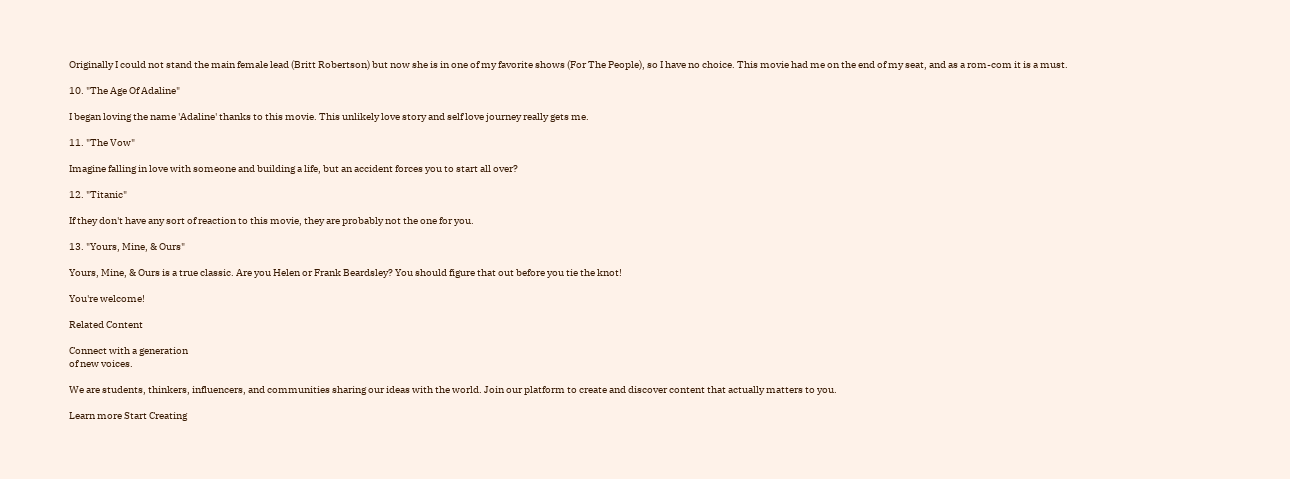Originally I could not stand the main female lead (Britt Robertson) but now she is in one of my favorite shows (For The People), so I have no choice. This movie had me on the end of my seat, and as a rom-com it is a must.

10. "The Age Of Adaline"

I began loving the name 'Adaline' thanks to this movie. This unlikely love story and self love journey really gets me.

11. "The Vow"

Imagine falling in love with someone and building a life, but an accident forces you to start all over?

12. "Titanic"

If they don't have any sort of reaction to this movie, they are probably not the one for you.

13. "Yours, Mine, & Ours"

Yours, Mine, & Ours is a true classic. Are you Helen or Frank Beardsley? You should figure that out before you tie the knot!

You're welcome!

Related Content

Connect with a generation
of new voices.

We are students, thinkers, influencers, and communities sharing our ideas with the world. Join our platform to create and discover content that actually matters to you.

Learn more Start Creating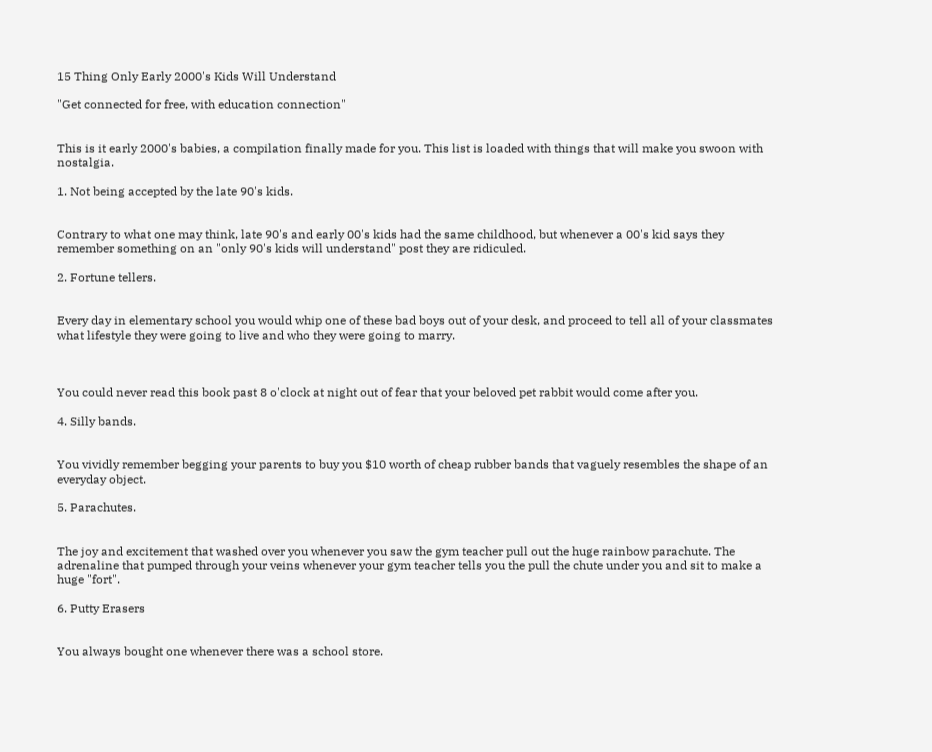15 Thing Only Early 2000's Kids Will Understand

"Get connected for free, with education connection"


This is it early 2000's babies, a compilation finally made for you. This list is loaded with things that will make you swoon with nostalgia.

1. Not being accepted by the late 90's kids.


Contrary to what one may think, late 90's and early 00's kids had the same childhood, but whenever a 00's kid says they remember something on an "only 90's kids will understand" post they are ridiculed.

2. Fortune tellers.


Every day in elementary school you would whip one of these bad boys out of your desk, and proceed to tell all of your classmates what lifestyle they were going to live and who they were going to marry.



You could never read this book past 8 o'clock at night out of fear that your beloved pet rabbit would come after you.

4. Silly bands.


You vividly remember begging your parents to buy you $10 worth of cheap rubber bands that vaguely resembles the shape of an everyday object.

5. Parachutes.


The joy and excitement that washed over you whenever you saw the gym teacher pull out the huge rainbow parachute. The adrenaline that pumped through your veins whenever your gym teacher tells you the pull the chute under you and sit to make a huge "fort".

6. Putty Erasers


You always bought one whenever there was a school store.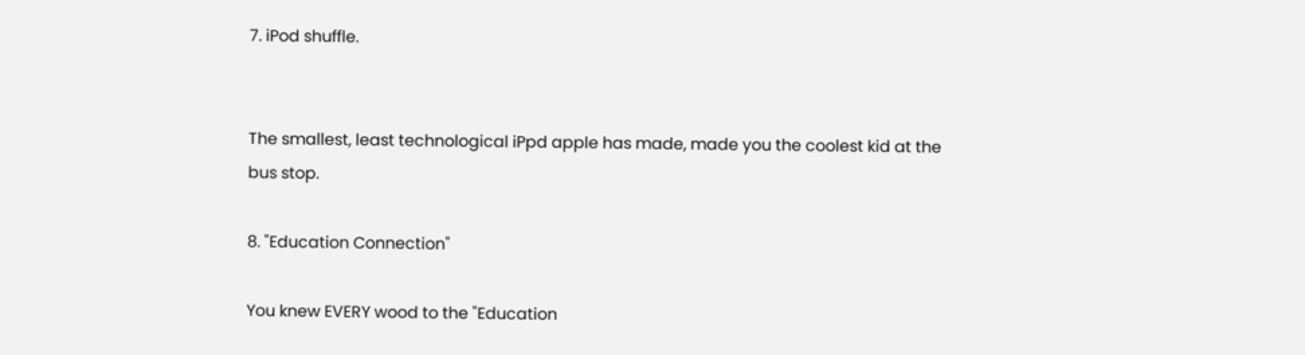7. iPod shuffle.


The smallest, least technological iPpd apple has made, made you the coolest kid at the bus stop.

8. "Education Connection"

You knew EVERY wood to the "Education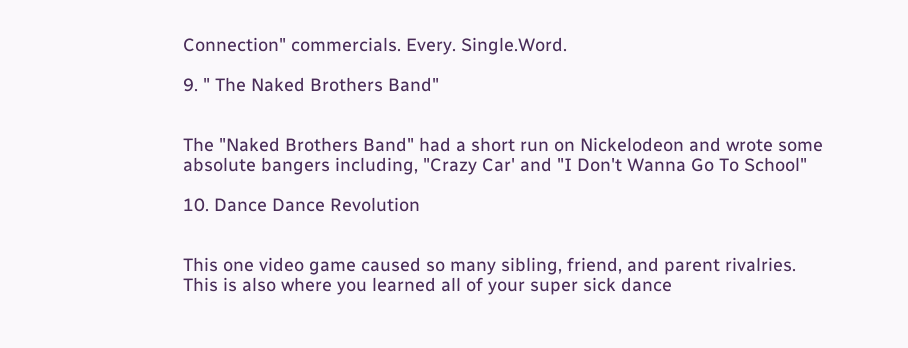Connection" commercials. Every. Single.Word.

9. " The Naked Brothers Band"


The "Naked Brothers Band" had a short run on Nickelodeon and wrote some absolute bangers including, "Crazy Car' and "I Don't Wanna Go To School"

10. Dance Dance Revolution


This one video game caused so many sibling, friend, and parent rivalries. This is also where you learned all of your super sick dance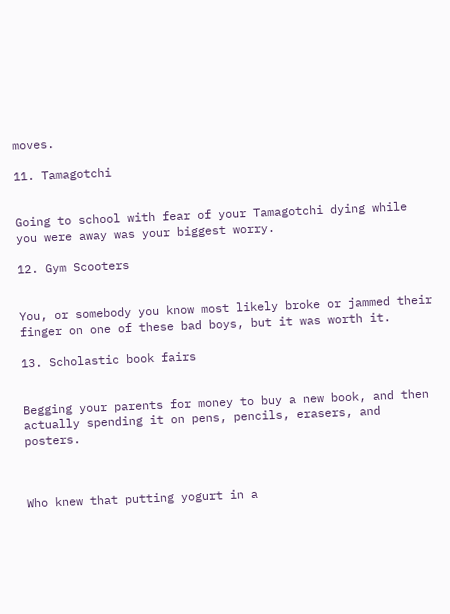moves.

11. Tamagotchi


Going to school with fear of your Tamagotchi dying while you were away was your biggest worry.

12. Gym Scooters


You, or somebody you know most likely broke or jammed their finger on one of these bad boys, but it was worth it.

13. Scholastic book fairs


Begging your parents for money to buy a new book, and then actually spending it on pens, pencils, erasers, and posters.



Who knew that putting yogurt in a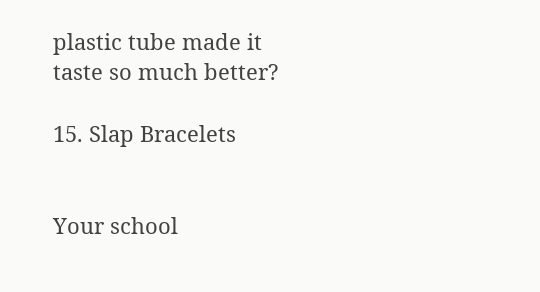plastic tube made it taste so much better?

15. Slap Bracelets


Your school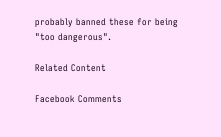probably banned these for being "too dangerous".

Related Content

Facebook Comments